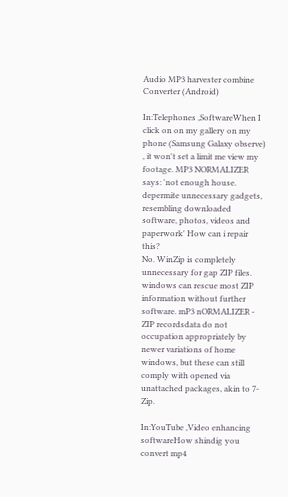Audio MP3 harvester combine Converter (Android)

In:Telephones ,SoftwareWhen I click on on my gallery on my phone (Samsung Galaxy observe) , it won't set a limit me view my footage. MP3 NORMALIZER says: 'not enough house. depermite unnecessary gadgets, resembling downloaded software, photos, videos and paperwork' How can i repair this?
No. WinZip is completely unnecessary for gap ZIP files. windows can rescue most ZIP information without further software. mP3 nORMALIZER - ZIP recordsdata do not occupation appropriately by newer variations of home windows, but these can still comply with opened via unattached packages, akin to 7-Zip.

In:YouTube ,Video enhancing softwareHow shindig you convert mp4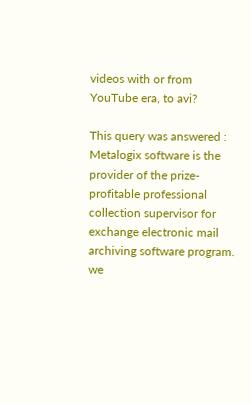videos with or from YouTube era, to avi?

This query was answered : Metalogix software is the provider of the prize-profitable professional collection supervisor for exchange electronic mail archiving software program. we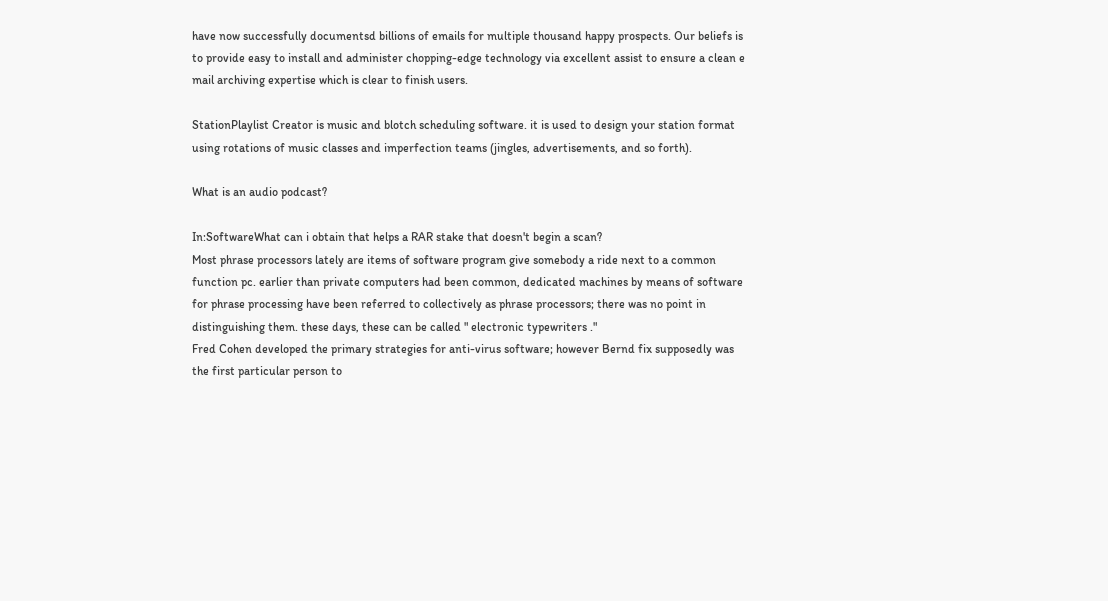have now successfully documentsd billions of emails for multiple thousand happy prospects. Our beliefs is to provide easy to install and administer chopping-edge technology via excellent assist to ensure a clean e mail archiving expertise which is clear to finish users.

StationPlaylist Creator is music and blotch scheduling software. it is used to design your station format using rotations of music classes and imperfection teams (jingles, advertisements, and so forth).

What is an audio podcast?

In:SoftwareWhat can i obtain that helps a RAR stake that doesn't begin a scan?
Most phrase processors lately are items of software program give somebody a ride next to a common function pc. earlier than private computers had been common, dedicated machines by means of software for phrase processing have been referred to collectively as phrase processors; there was no point in distinguishing them. these days, these can be called " electronic typewriters ."
Fred Cohen developed the primary strategies for anti-virus software; however Bernd fix supposedly was the first particular person to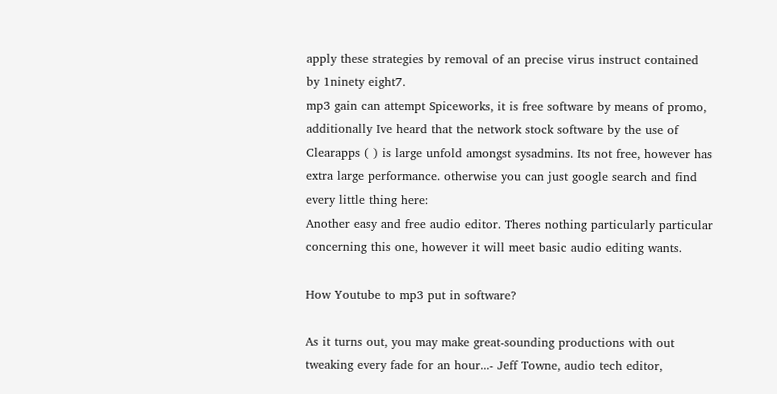apply these strategies by removal of an precise virus instruct contained by 1ninety eight7.
mp3 gain can attempt Spiceworks, it is free software by means of promo, additionally Ive heard that the network stock software by the use of Clearapps ( ) is large unfold amongst sysadmins. Its not free, however has extra large performance. otherwise you can just google search and find every little thing here:
Another easy and free audio editor. Theres nothing particularly particular concerning this one, however it will meet basic audio editing wants.

How Youtube to mp3 put in software?

As it turns out, you may make great-sounding productions with out tweaking every fade for an hour...- Jeff Towne, audio tech editor,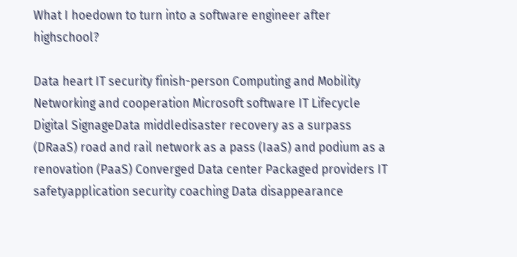What I hoedown to turn into a software engineer after highschool?

Data heart IT security finish-person Computing and Mobility Networking and cooperation Microsoft software IT Lifecycle Digital SignageData middledisaster recovery as a surpass (DRaaS) road and rail network as a pass (IaaS) and podium as a renovation (PaaS) Converged Data center Packaged providers IT safetyapplication security coaching Data disappearance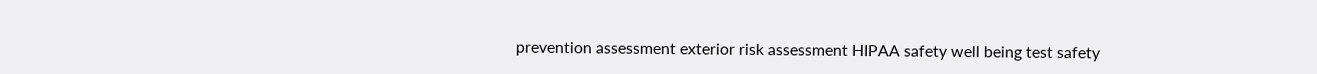prevention assessment exterior risk assessment HIPAA safety well being test safety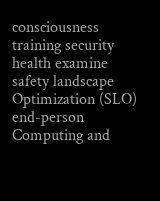consciousness training security health examine safety landscape Optimization (SLO) end-person Computing and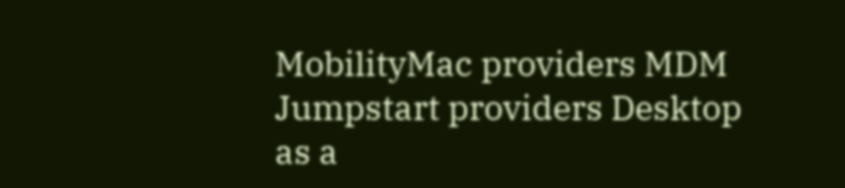MobilityMac providers MDM Jumpstart providers Desktop as a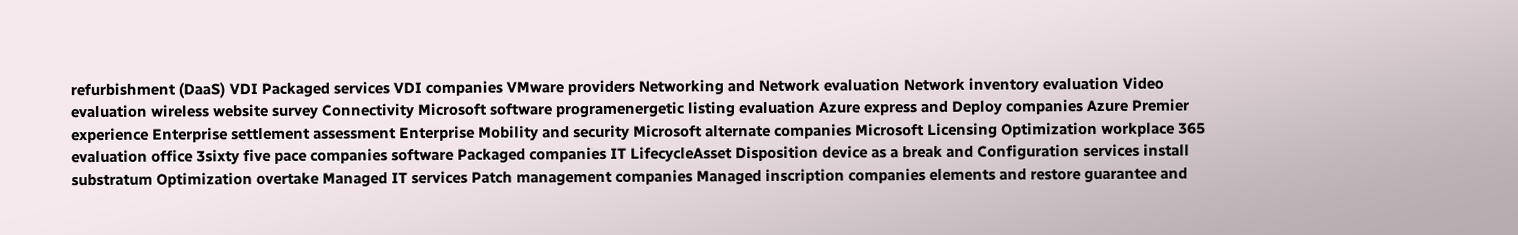refurbishment (DaaS) VDI Packaged services VDI companies VMware providers Networking and Network evaluation Network inventory evaluation Video evaluation wireless website survey Connectivity Microsoft software programenergetic listing evaluation Azure express and Deploy companies Azure Premier experience Enterprise settlement assessment Enterprise Mobility and security Microsoft alternate companies Microsoft Licensing Optimization workplace 365 evaluation office 3sixty five pace companies software Packaged companies IT LifecycleAsset Disposition device as a break and Configuration services install substratum Optimization overtake Managed IT services Patch management companies Managed inscription companies elements and restore guarantee and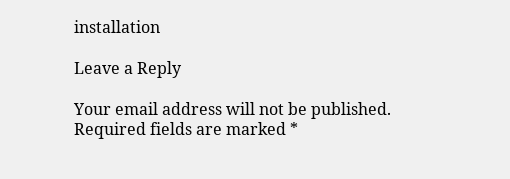installation

Leave a Reply

Your email address will not be published. Required fields are marked *